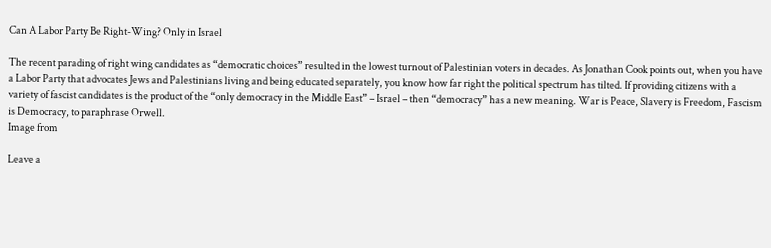Can A Labor Party Be Right-Wing? Only in Israel

The recent parading of right wing candidates as “democratic choices” resulted in the lowest turnout of Palestinian voters in decades. As Jonathan Cook points out, when you have a Labor Party that advocates Jews and Palestinians living and being educated separately, you know how far right the political spectrum has tilted. If providing citizens with a variety of fascist candidates is the product of the “only democracy in the Middle East” – Israel – then “democracy” has a new meaning. War is Peace, Slavery is Freedom, Fascism is Democracy, to paraphrase Orwell.
Image from

Leave a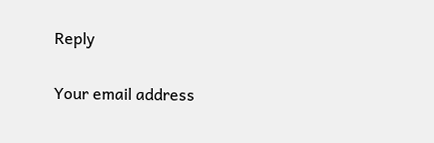Reply

Your email address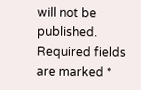will not be published. Required fields are marked *